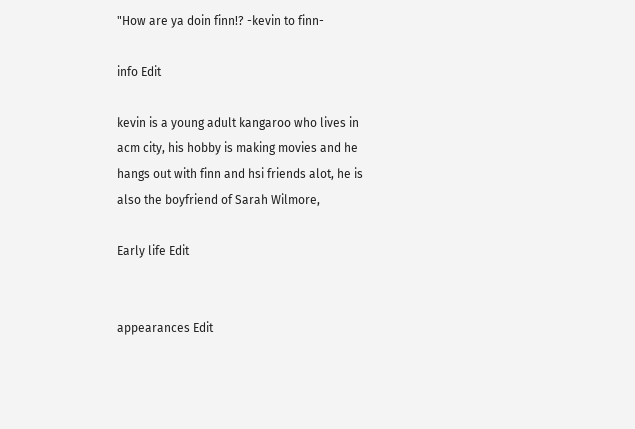"How are ya doin finn!? -kevin to finn-

info Edit

kevin is a young adult kangaroo who lives in acm city, his hobby is making movies and he hangs out with finn and hsi friends alot, he is also the boyfriend of Sarah Wilmore,

Early life Edit


appearances Edit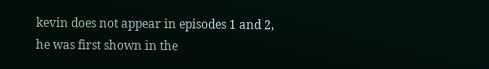kevin does not appear in episodes 1 and 2, he was first shown in the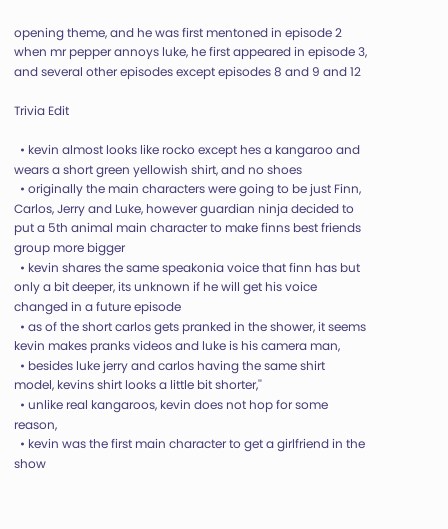opening theme, and he was first mentoned in episode 2 when mr pepper annoys luke, he first appeared in episode 3, and several other episodes except episodes 8 and 9 and 12

Trivia Edit

  • kevin almost looks like rocko except hes a kangaroo and wears a short green yellowish shirt, and no shoes
  • originally the main characters were going to be just Finn, Carlos, Jerry and Luke, however guardian ninja decided to put a 5th animal main character to make finns best friends group more bigger
  • kevin shares the same speakonia voice that finn has but only a bit deeper, its unknown if he will get his voice changed in a future episode
  • as of the short carlos gets pranked in the shower, it seems kevin makes pranks videos and luke is his camera man,
  • besides luke jerry and carlos having the same shirt model, kevins shirt looks a little bit shorter,''
  • unlike real kangaroos, kevin does not hop for some reason,
  • kevin was the first main character to get a girlfriend in the show